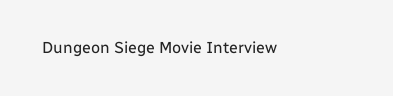Dungeon Siege Movie Interview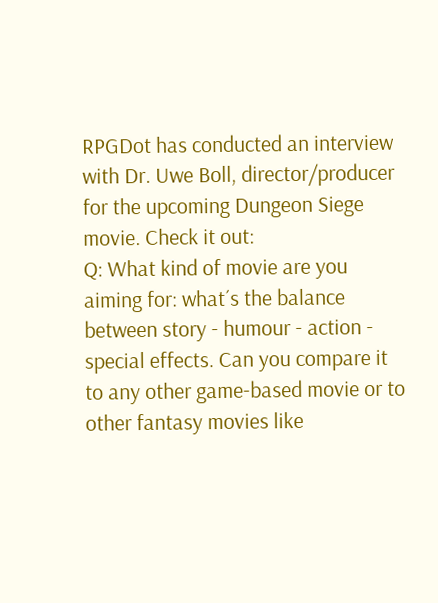RPGDot has conducted an interview with Dr. Uwe Boll, director/producer for the upcoming Dungeon Siege movie. Check it out:
Q: What kind of movie are you aiming for: what´s the balance between story - humour - action - special effects. Can you compare it to any other game-based movie or to other fantasy movies like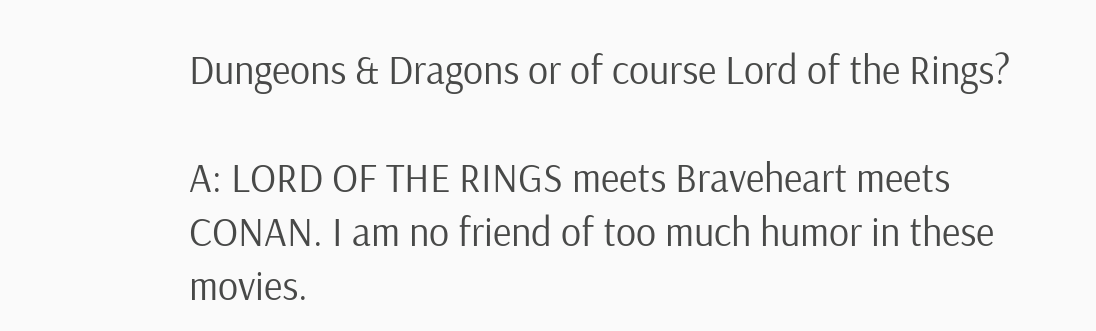Dungeons & Dragons or of course Lord of the Rings?

A: LORD OF THE RINGS meets Braveheart meets CONAN. I am no friend of too much humor in these movies.